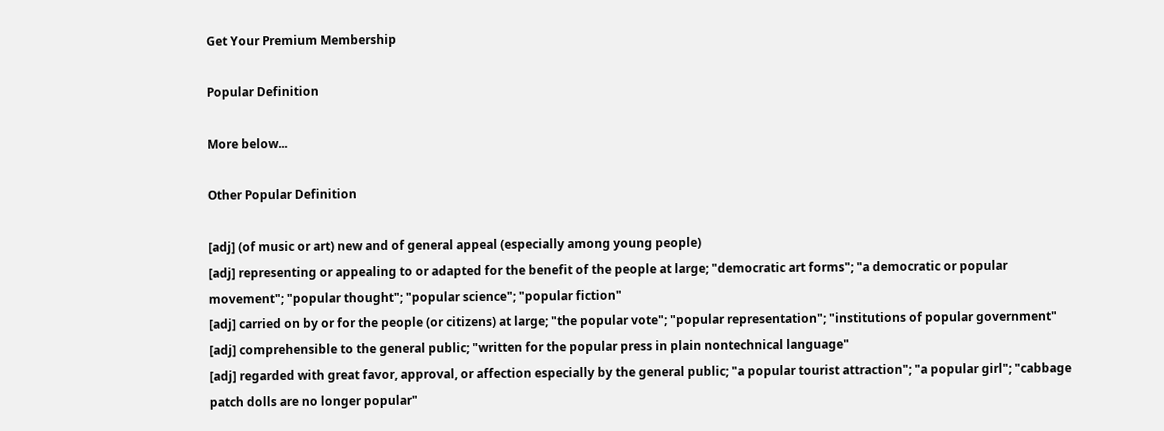Get Your Premium Membership

Popular Definition

More below...

Other Popular Definition

[adj] (of music or art) new and of general appeal (especially among young people)
[adj] representing or appealing to or adapted for the benefit of the people at large; "democratic art forms"; "a democratic or popular movement"; "popular thought"; "popular science"; "popular fiction"
[adj] carried on by or for the people (or citizens) at large; "the popular vote"; "popular representation"; "institutions of popular government"
[adj] comprehensible to the general public; "written for the popular press in plain nontechnical language"
[adj] regarded with great favor, approval, or affection especially by the general public; "a popular tourist attraction"; "a popular girl"; "cabbage patch dolls are no longer popular"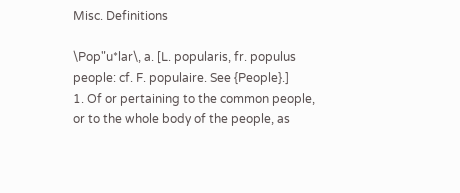Misc. Definitions

\Pop"u*lar\, a. [L. popularis, fr. populus people: cf. F. populaire. See {People}.]
1. Of or pertaining to the common people, or to the whole body of the people, as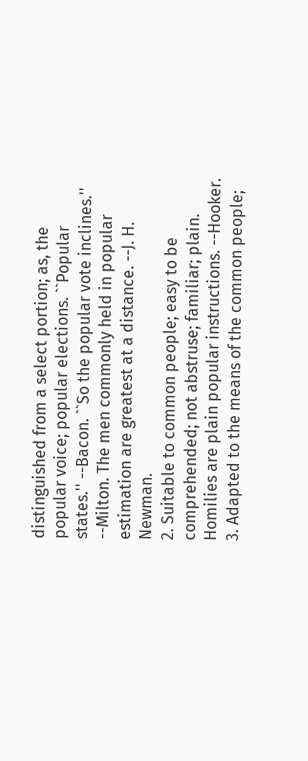distinguished from a select portion; as, the popular voice; popular elections. ``Popular states.'' --Bacon. ``So the popular vote inclines.'' --Milton. The men commonly held in popular estimation are greatest at a distance. --J. H. Newman.
2. Suitable to common people; easy to be comprehended; not abstruse; familiar; plain. Homilies are plain popular instructions. --Hooker.
3. Adapted to the means of the common people;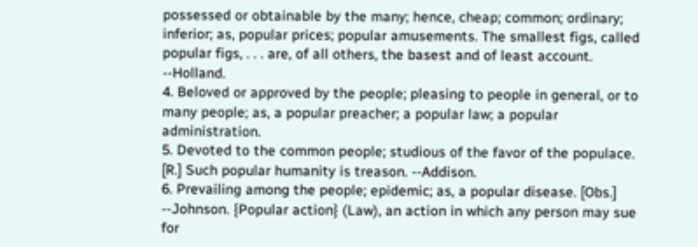possessed or obtainable by the many; hence, cheap; common; ordinary; inferior; as, popular prices; popular amusements. The smallest figs, called popular figs, . . . are, of all others, the basest and of least account. --Holland.
4. Beloved or approved by the people; pleasing to people in general, or to many people; as, a popular preacher; a popular law; a popular administration.
5. Devoted to the common people; studious of the favor of the populace. [R.] Such popular humanity is treason. --Addison.
6. Prevailing among the people; epidemic; as, a popular disease. [Obs.] --Johnson. {Popular action} (Law), an action in which any person may sue for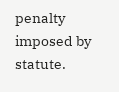penalty imposed by statute.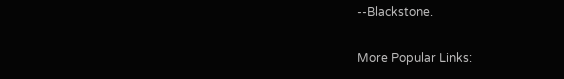--Blackstone.

More Popular Links: